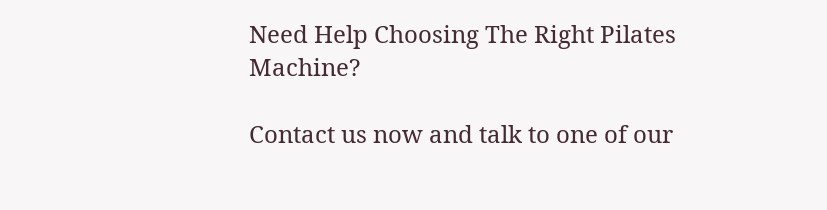Need Help Choosing The Right Pilates Machine?

Contact us now and talk to one of our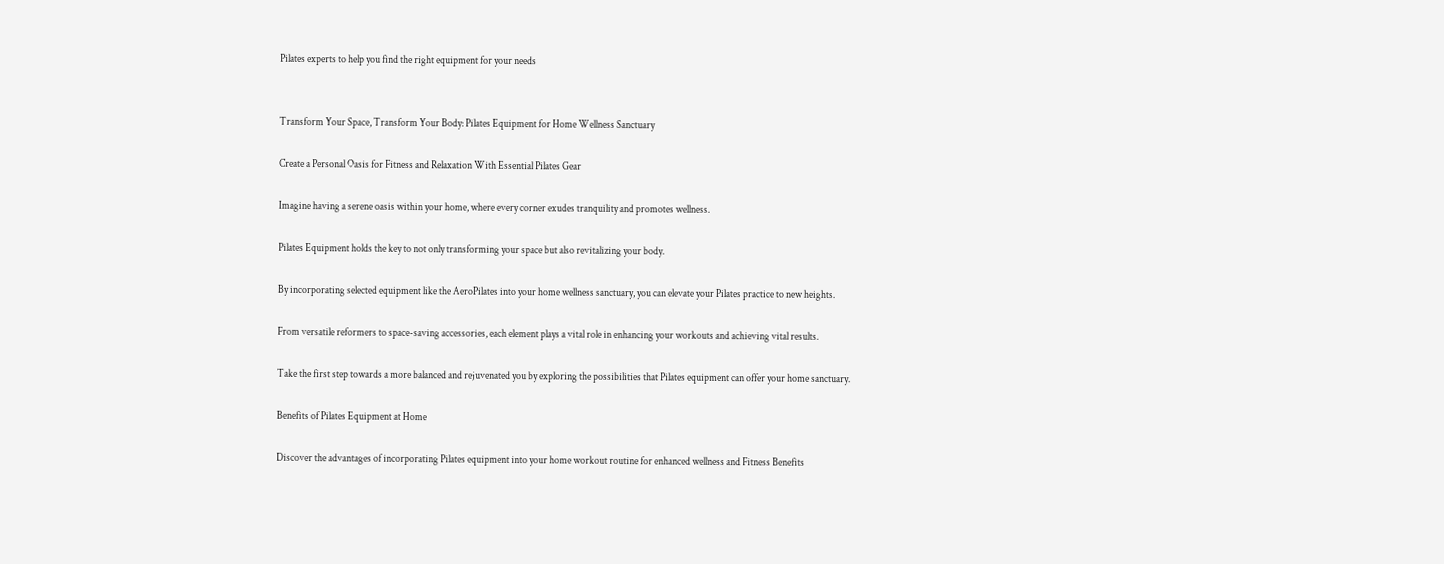Pilates experts to help you find the right equipment for your needs


Transform Your Space, Transform Your Body: Pilates Equipment for Home Wellness Sanctuary

Create a Personal Oasis for Fitness and Relaxation With Essential Pilates Gear

Imagine having a serene oasis within your home, where every corner exudes tranquility and promotes wellness.

Pilates Equipment holds the key to not only transforming your space but also revitalizing your body.

By incorporating selected equipment like the AeroPilates into your home wellness sanctuary, you can elevate your Pilates practice to new heights.

From versatile reformers to space-saving accessories, each element plays a vital role in enhancing your workouts and achieving vital results.

Take the first step towards a more balanced and rejuvenated you by exploring the possibilities that Pilates equipment can offer your home sanctuary.

Benefits of Pilates Equipment at Home

Discover the advantages of incorporating Pilates equipment into your home workout routine for enhanced wellness and Fitness Benefits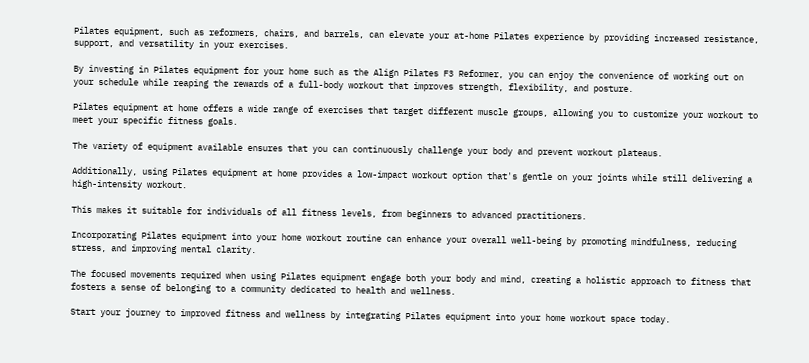Pilates equipment, such as reformers, chairs, and barrels, can elevate your at-home Pilates experience by providing increased resistance, support, and versatility in your exercises.

By investing in Pilates equipment for your home such as the Align Pilates F3 Reformer, you can enjoy the convenience of working out on your schedule while reaping the rewards of a full-body workout that improves strength, flexibility, and posture.

Pilates equipment at home offers a wide range of exercises that target different muscle groups, allowing you to customize your workout to meet your specific fitness goals.

The variety of equipment available ensures that you can continuously challenge your body and prevent workout plateaus.

Additionally, using Pilates equipment at home provides a low-impact workout option that's gentle on your joints while still delivering a high-intensity workout.

This makes it suitable for individuals of all fitness levels, from beginners to advanced practitioners.

Incorporating Pilates equipment into your home workout routine can enhance your overall well-being by promoting mindfulness, reducing stress, and improving mental clarity.

The focused movements required when using Pilates equipment engage both your body and mind, creating a holistic approach to fitness that fosters a sense of belonging to a community dedicated to health and wellness.

Start your journey to improved fitness and wellness by integrating Pilates equipment into your home workout space today.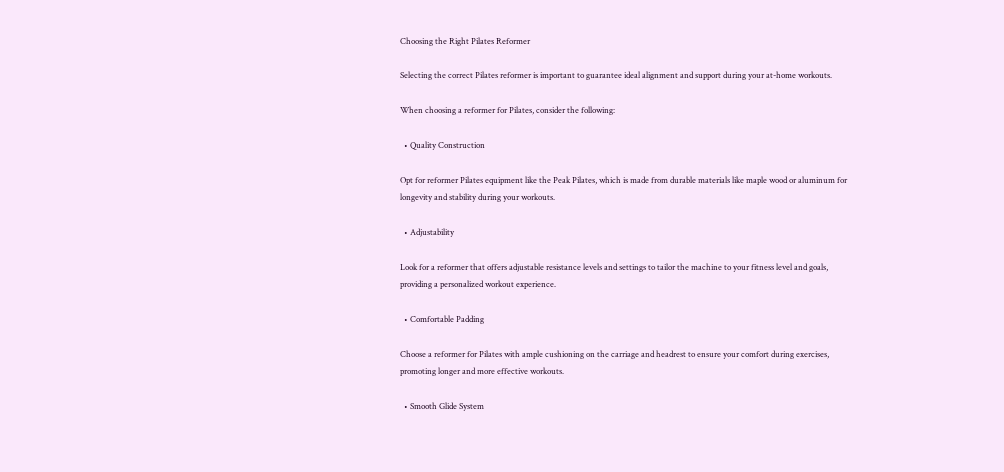Choosing the Right Pilates Reformer

Selecting the correct Pilates reformer is important to guarantee ideal alignment and support during your at-home workouts.

When choosing a reformer for Pilates, consider the following:

  • Quality Construction

Opt for reformer Pilates equipment like the Peak Pilates, which is made from durable materials like maple wood or aluminum for longevity and stability during your workouts.

  • Adjustability

Look for a reformer that offers adjustable resistance levels and settings to tailor the machine to your fitness level and goals, providing a personalized workout experience.

  • Comfortable Padding

Choose a reformer for Pilates with ample cushioning on the carriage and headrest to ensure your comfort during exercises, promoting longer and more effective workouts.

  • Smooth Glide System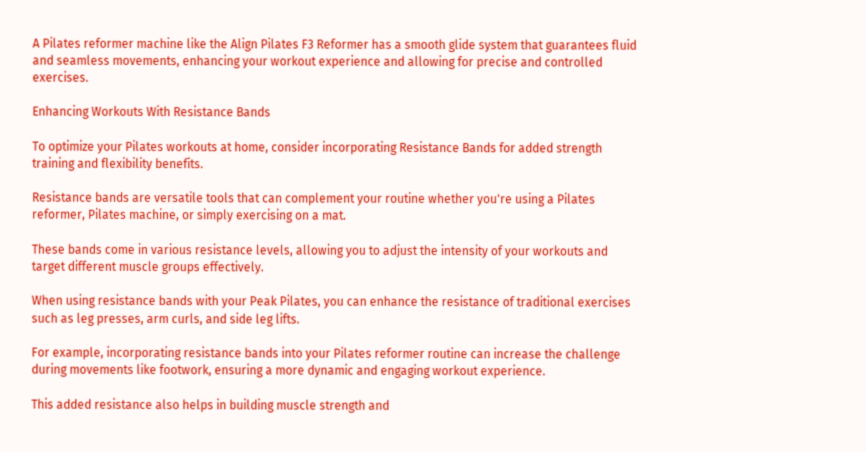A Pilates reformer machine like the Align Pilates F3 Reformer has a smooth glide system that guarantees fluid and seamless movements, enhancing your workout experience and allowing for precise and controlled exercises.

Enhancing Workouts With Resistance Bands

To optimize your Pilates workouts at home, consider incorporating Resistance Bands for added strength training and flexibility benefits.

Resistance bands are versatile tools that can complement your routine whether you're using a Pilates reformer, Pilates machine, or simply exercising on a mat.

These bands come in various resistance levels, allowing you to adjust the intensity of your workouts and target different muscle groups effectively.

When using resistance bands with your Peak Pilates, you can enhance the resistance of traditional exercises such as leg presses, arm curls, and side leg lifts.

For example, incorporating resistance bands into your Pilates reformer routine can increase the challenge during movements like footwork, ensuring a more dynamic and engaging workout experience.

This added resistance also helps in building muscle strength and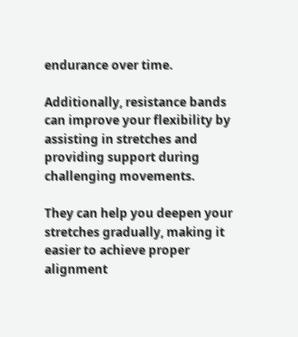endurance over time.

Additionally, resistance bands can improve your flexibility by assisting in stretches and providing support during challenging movements.

They can help you deepen your stretches gradually, making it easier to achieve proper alignment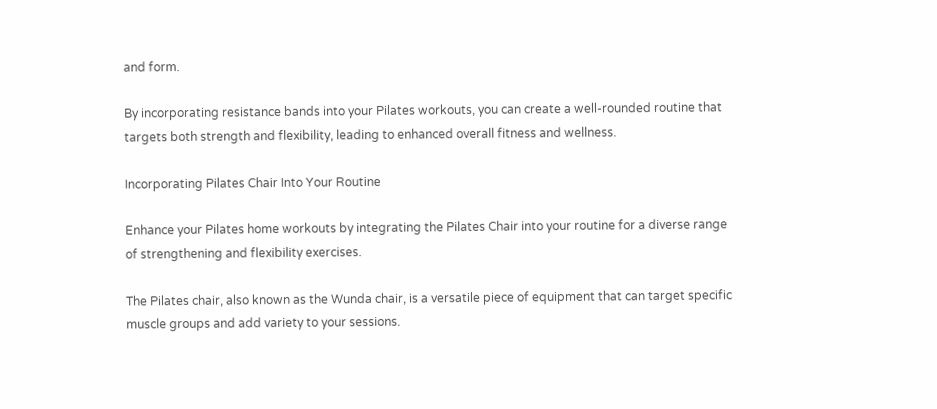and form.

By incorporating resistance bands into your Pilates workouts, you can create a well-rounded routine that targets both strength and flexibility, leading to enhanced overall fitness and wellness.

Incorporating Pilates Chair Into Your Routine

Enhance your Pilates home workouts by integrating the Pilates Chair into your routine for a diverse range of strengthening and flexibility exercises.

The Pilates chair, also known as the Wunda chair, is a versatile piece of equipment that can target specific muscle groups and add variety to your sessions.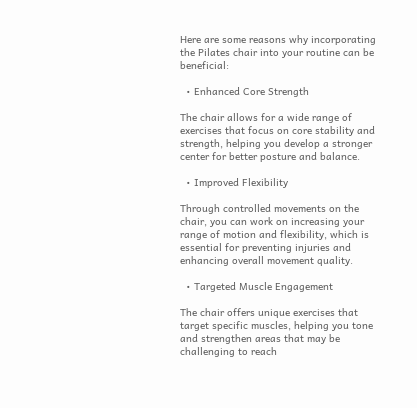Here are some reasons why incorporating the Pilates chair into your routine can be beneficial:

  • Enhanced Core Strength

The chair allows for a wide range of exercises that focus on core stability and strength, helping you develop a stronger center for better posture and balance.

  • Improved Flexibility

Through controlled movements on the chair, you can work on increasing your range of motion and flexibility, which is essential for preventing injuries and enhancing overall movement quality.

  • Targeted Muscle Engagement

The chair offers unique exercises that target specific muscles, helping you tone and strengthen areas that may be challenging to reach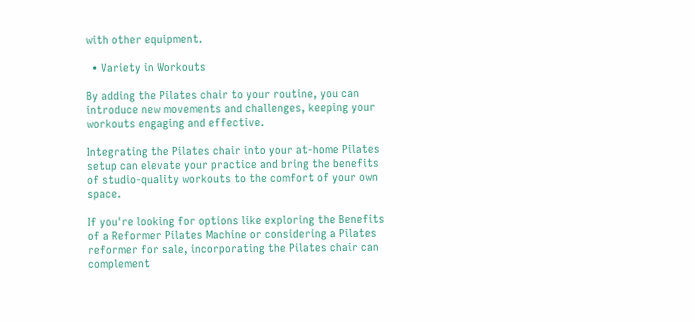with other equipment.

  • Variety in Workouts

By adding the Pilates chair to your routine, you can introduce new movements and challenges, keeping your workouts engaging and effective.

Integrating the Pilates chair into your at-home Pilates setup can elevate your practice and bring the benefits of studio-quality workouts to the comfort of your own space.

If you're looking for options like exploring the Benefits of a Reformer Pilates Machine or considering a Pilates reformer for sale, incorporating the Pilates chair can complement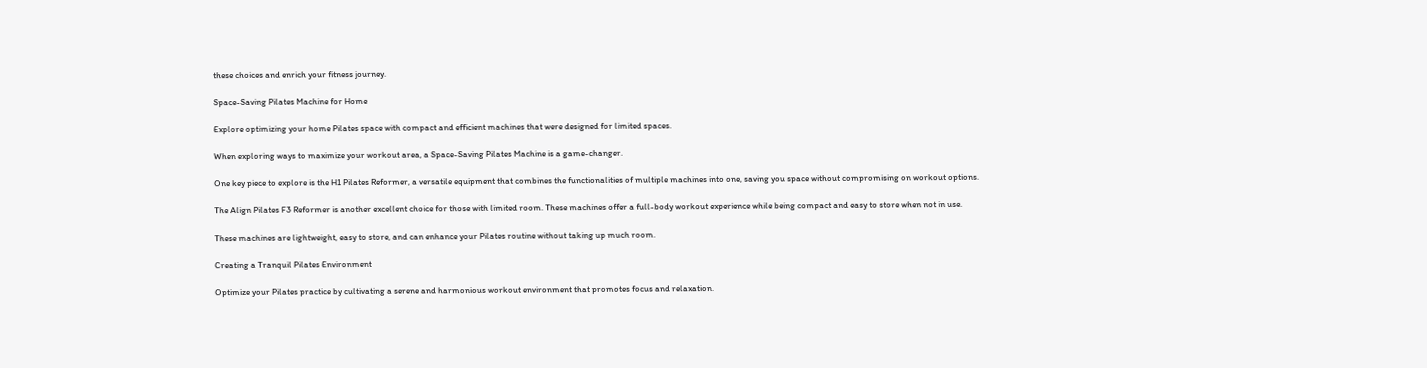these choices and enrich your fitness journey.

Space-Saving Pilates Machine for Home

Explore optimizing your home Pilates space with compact and efficient machines that were designed for limited spaces.

When exploring ways to maximize your workout area, a Space-Saving Pilates Machine is a game-changer.

One key piece to explore is the H1 Pilates Reformer, a versatile equipment that combines the functionalities of multiple machines into one, saving you space without compromising on workout options.

The Align Pilates F3 Reformer is another excellent choice for those with limited room. These machines offer a full-body workout experience while being compact and easy to store when not in use.

These machines are lightweight, easy to store, and can enhance your Pilates routine without taking up much room.

Creating a Tranquil Pilates Environment

Optimize your Pilates practice by cultivating a serene and harmonious workout environment that promotes focus and relaxation.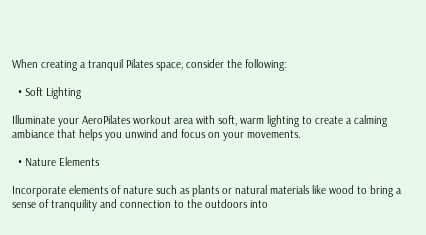When creating a tranquil Pilates space, consider the following:

  • Soft Lighting

Illuminate your AeroPilates workout area with soft, warm lighting to create a calming ambiance that helps you unwind and focus on your movements.

  • Nature Elements

Incorporate elements of nature such as plants or natural materials like wood to bring a sense of tranquility and connection to the outdoors into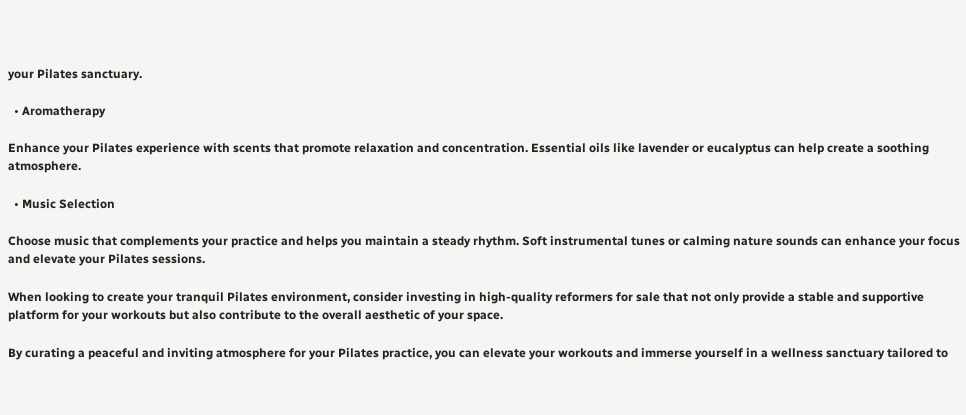your Pilates sanctuary.

  • Aromatherapy

Enhance your Pilates experience with scents that promote relaxation and concentration. Essential oils like lavender or eucalyptus can help create a soothing atmosphere.

  • Music Selection

Choose music that complements your practice and helps you maintain a steady rhythm. Soft instrumental tunes or calming nature sounds can enhance your focus and elevate your Pilates sessions.

When looking to create your tranquil Pilates environment, consider investing in high-quality reformers for sale that not only provide a stable and supportive platform for your workouts but also contribute to the overall aesthetic of your space.

By curating a peaceful and inviting atmosphere for your Pilates practice, you can elevate your workouts and immerse yourself in a wellness sanctuary tailored to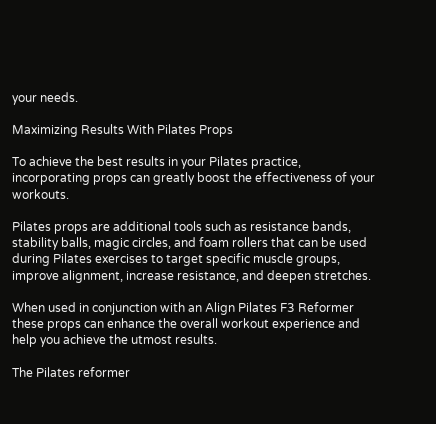your needs.

Maximizing Results With Pilates Props

To achieve the best results in your Pilates practice, incorporating props can greatly boost the effectiveness of your workouts.

Pilates props are additional tools such as resistance bands, stability balls, magic circles, and foam rollers that can be used during Pilates exercises to target specific muscle groups, improve alignment, increase resistance, and deepen stretches.

When used in conjunction with an Align Pilates F3 Reformer these props can enhance the overall workout experience and help you achieve the utmost results.

The Pilates reformer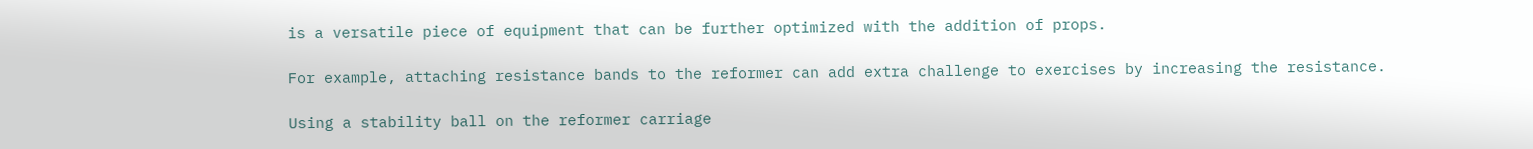is a versatile piece of equipment that can be further optimized with the addition of props.

For example, attaching resistance bands to the reformer can add extra challenge to exercises by increasing the resistance.

Using a stability ball on the reformer carriage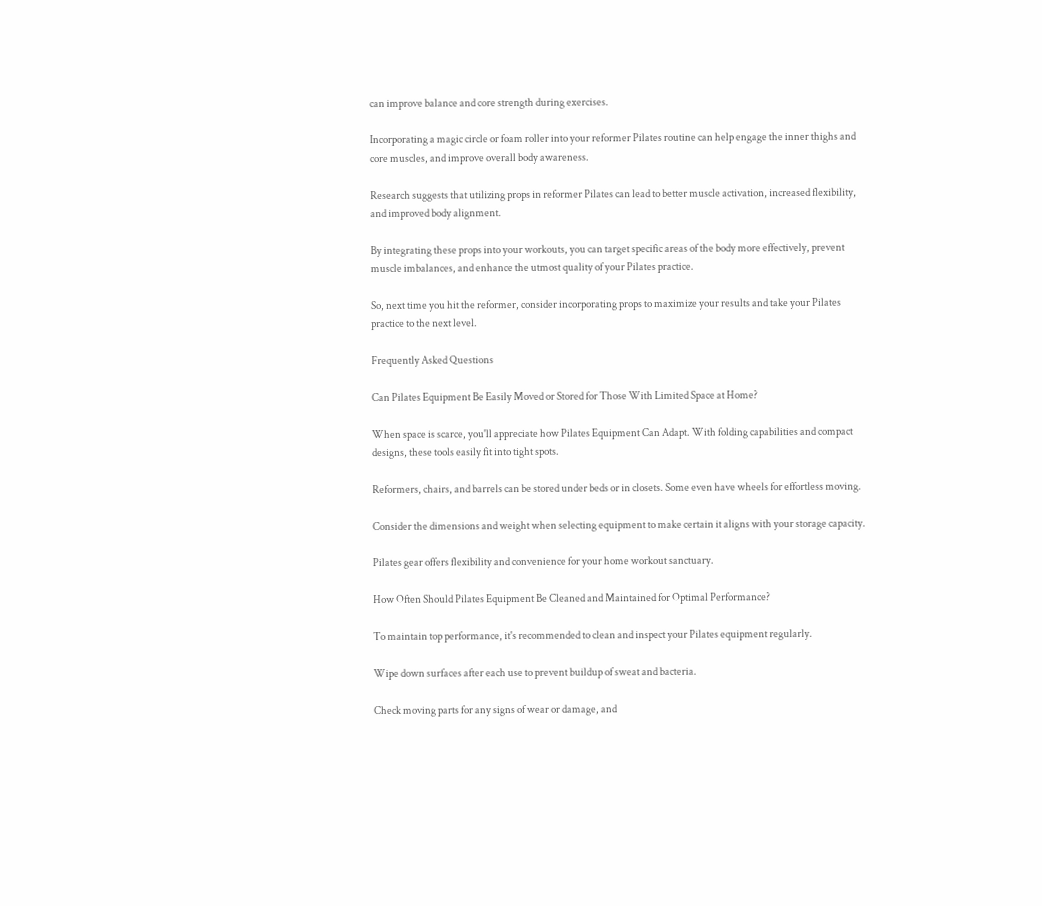can improve balance and core strength during exercises.

Incorporating a magic circle or foam roller into your reformer Pilates routine can help engage the inner thighs and core muscles, and improve overall body awareness.

Research suggests that utilizing props in reformer Pilates can lead to better muscle activation, increased flexibility, and improved body alignment.

By integrating these props into your workouts, you can target specific areas of the body more effectively, prevent muscle imbalances, and enhance the utmost quality of your Pilates practice.

So, next time you hit the reformer, consider incorporating props to maximize your results and take your Pilates practice to the next level.

Frequently Asked Questions

Can Pilates Equipment Be Easily Moved or Stored for Those With Limited Space at Home?

When space is scarce, you'll appreciate how Pilates Equipment Can Adapt. With folding capabilities and compact designs, these tools easily fit into tight spots.

Reformers, chairs, and barrels can be stored under beds or in closets. Some even have wheels for effortless moving.

Consider the dimensions and weight when selecting equipment to make certain it aligns with your storage capacity.

Pilates gear offers flexibility and convenience for your home workout sanctuary.

How Often Should Pilates Equipment Be Cleaned and Maintained for Optimal Performance?

To maintain top performance, it's recommended to clean and inspect your Pilates equipment regularly.

Wipe down surfaces after each use to prevent buildup of sweat and bacteria.

Check moving parts for any signs of wear or damage, and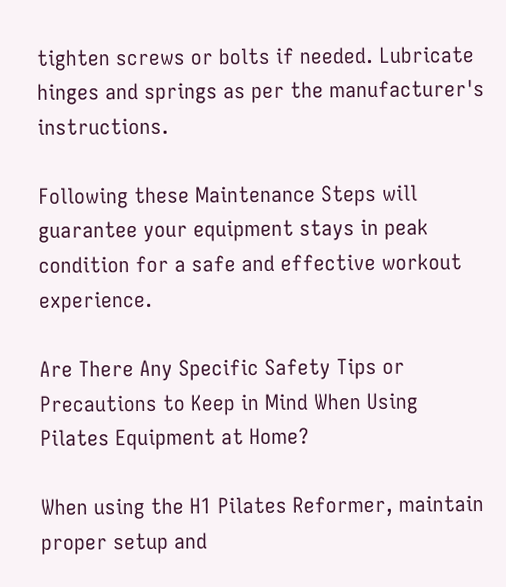tighten screws or bolts if needed. Lubricate hinges and springs as per the manufacturer's instructions.

Following these Maintenance Steps will guarantee your equipment stays in peak condition for a safe and effective workout experience.

Are There Any Specific Safety Tips or Precautions to Keep in Mind When Using Pilates Equipment at Home?

When using the H1 Pilates Reformer, maintain proper setup and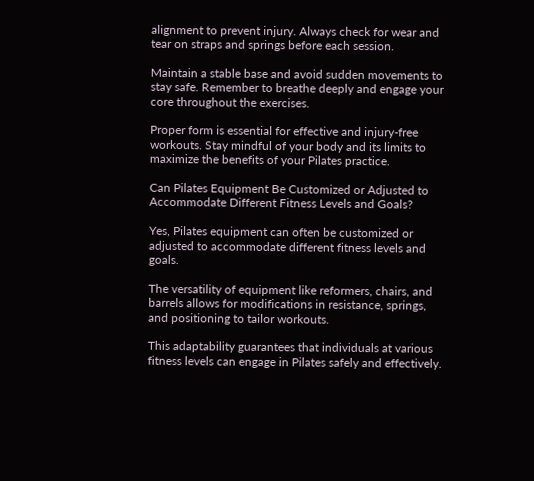alignment to prevent injury. Always check for wear and tear on straps and springs before each session.

Maintain a stable base and avoid sudden movements to stay safe. Remember to breathe deeply and engage your core throughout the exercises.

Proper form is essential for effective and injury-free workouts. Stay mindful of your body and its limits to maximize the benefits of your Pilates practice.

Can Pilates Equipment Be Customized or Adjusted to Accommodate Different Fitness Levels and Goals?

Yes, Pilates equipment can often be customized or adjusted to accommodate different fitness levels and goals.

The versatility of equipment like reformers, chairs, and barrels allows for modifications in resistance, springs, and positioning to tailor workouts.

This adaptability guarantees that individuals at various fitness levels can engage in Pilates safely and effectively.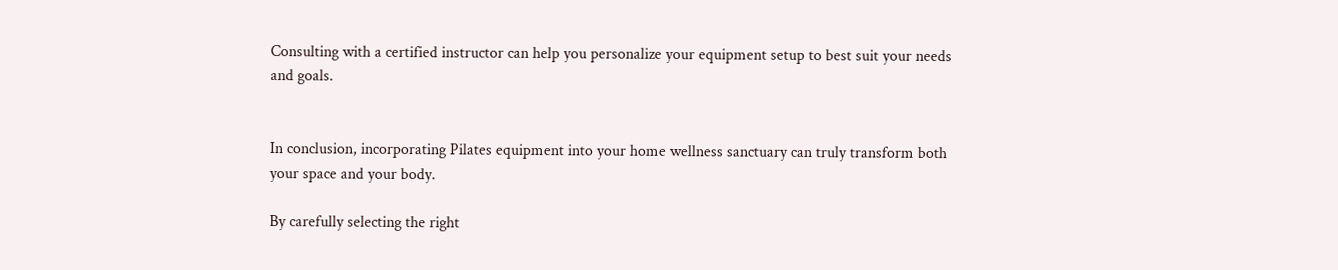Consulting with a certified instructor can help you personalize your equipment setup to best suit your needs and goals.


In conclusion, incorporating Pilates equipment into your home wellness sanctuary can truly transform both your space and your body.

By carefully selecting the right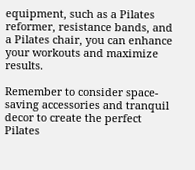equipment, such as a Pilates reformer, resistance bands, and a Pilates chair, you can enhance your workouts and maximize results.

Remember to consider space-saving accessories and tranquil decor to create the perfect Pilates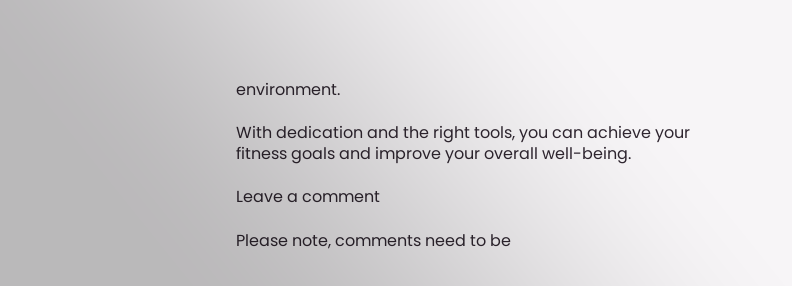environment.

With dedication and the right tools, you can achieve your fitness goals and improve your overall well-being.

Leave a comment

Please note, comments need to be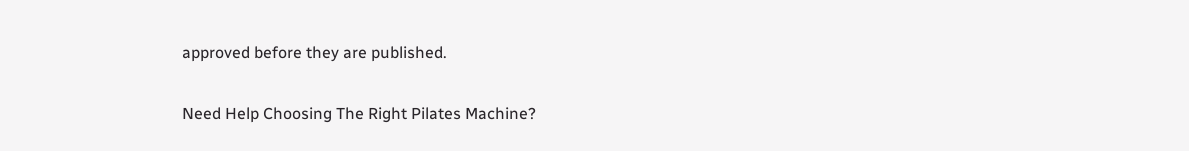approved before they are published.

Need Help Choosing The Right Pilates Machine?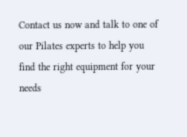Contact us now and talk to one of our Pilates experts to help you find the right equipment for your needs